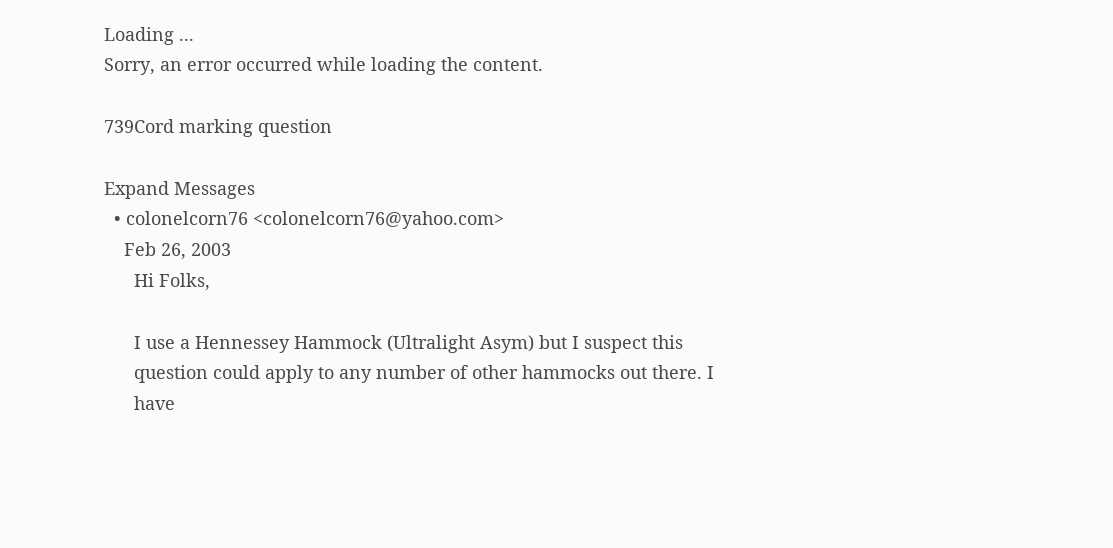Loading ...
Sorry, an error occurred while loading the content.

739Cord marking question

Expand Messages
  • colonelcorn76 <colonelcorn76@yahoo.com>
    Feb 26, 2003
      Hi Folks,

      I use a Hennessey Hammock (Ultralight Asym) but I suspect this
      question could apply to any number of other hammocks out there. I
      have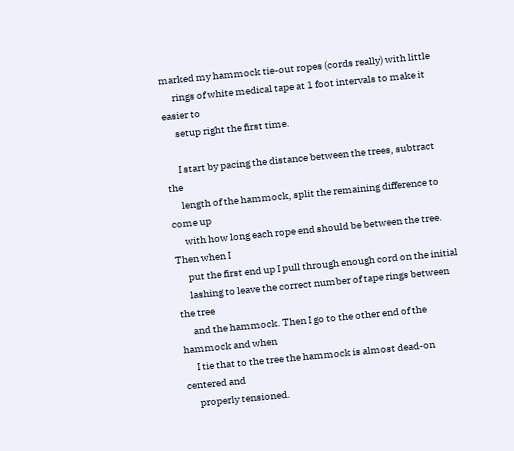marked my hammock tie-out ropes (cords really) with little
      rings of white medical tape at 1 foot intervals to make it easier to
      setup right the first time.

      I start by pacing the distance between the trees, subtract the
      length of the hammock, split the remaining difference to come up
      with how long each rope end should be between the tree. Then when I
      put the first end up I pull through enough cord on the initial
      lashing to leave the correct number of tape rings between the tree
      and the hammock. Then I go to the other end of the hammock and when
      I tie that to the tree the hammock is almost dead-on centered and
      properly tensioned.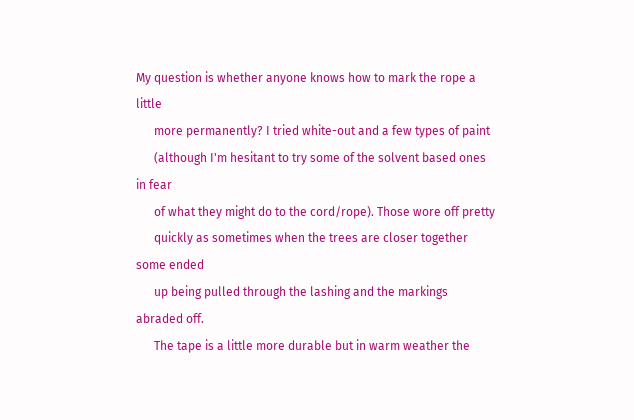My question is whether anyone knows how to mark the rope a little
      more permanently? I tried white-out and a few types of paint
      (although I'm hesitant to try some of the solvent based ones in fear
      of what they might do to the cord/rope). Those wore off pretty
      quickly as sometimes when the trees are closer together some ended
      up being pulled through the lashing and the markings abraded off.
      The tape is a little more durable but in warm weather the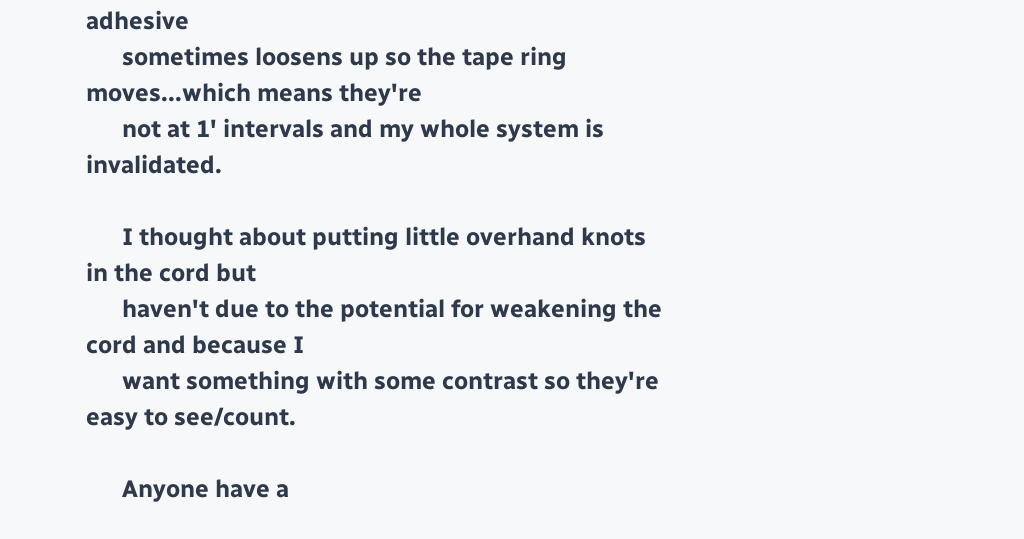adhesive
      sometimes loosens up so the tape ring moves...which means they're
      not at 1' intervals and my whole system is invalidated.

      I thought about putting little overhand knots in the cord but
      haven't due to the potential for weakening the cord and because I
      want something with some contrast so they're easy to see/count.

      Anyone have a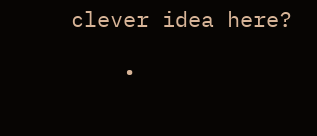clever idea here?

    •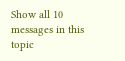Show all 10 messages in this topic